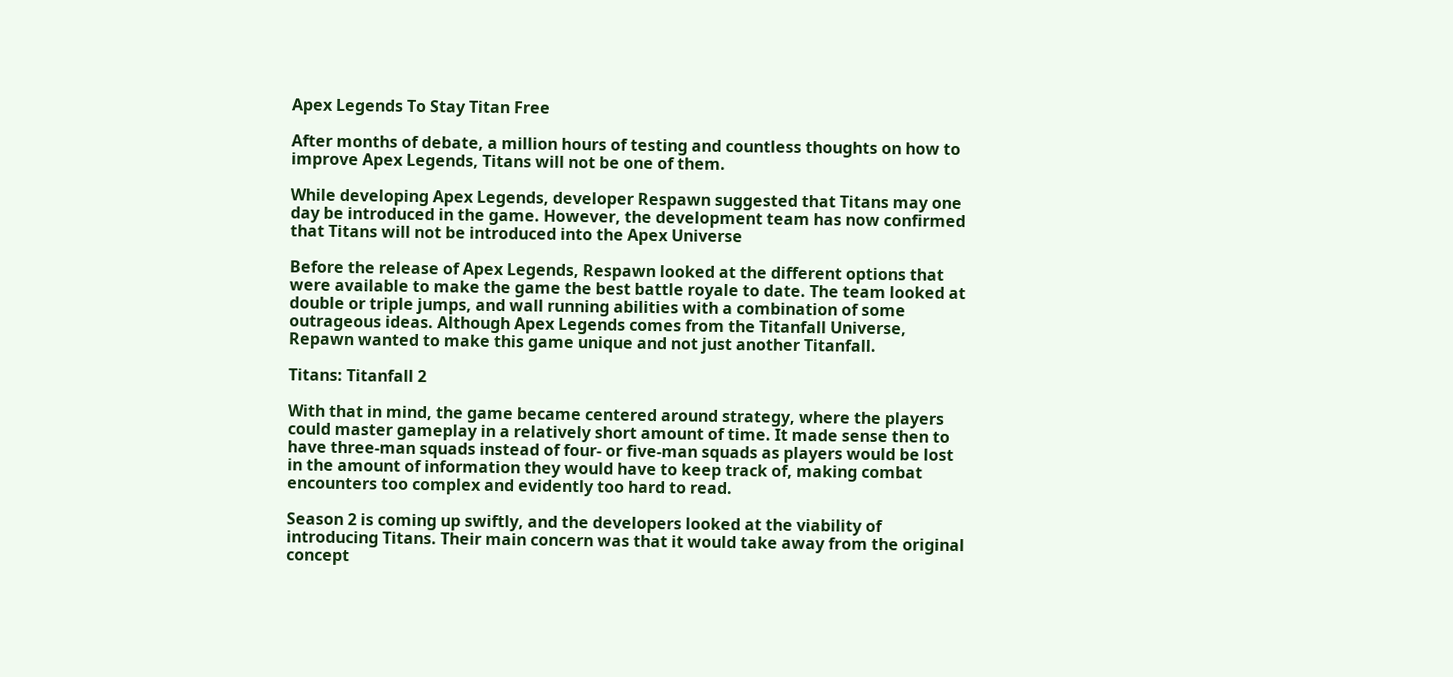Apex Legends To Stay Titan Free

After months of debate, a million hours of testing and countless thoughts on how to improve Apex Legends, Titans will not be one of them.

While developing Apex Legends, developer Respawn suggested that Titans may one day be introduced in the game. However, the development team has now confirmed that Titans will not be introduced into the Apex Universe

Before the release of Apex Legends, Respawn looked at the different options that were available to make the game the best battle royale to date. The team looked at double or triple jumps, and wall running abilities with a combination of some outrageous ideas. Although Apex Legends comes from the Titanfall Universe, Repawn wanted to make this game unique and not just another Titanfall.

Titans: Titanfall 2

With that in mind, the game became centered around strategy, where the players could master gameplay in a relatively short amount of time. It made sense then to have three-man squads instead of four- or five-man squads as players would be lost in the amount of information they would have to keep track of, making combat encounters too complex and evidently too hard to read.

Season 2 is coming up swiftly, and the developers looked at the viability of introducing Titans. Their main concern was that it would take away from the original concept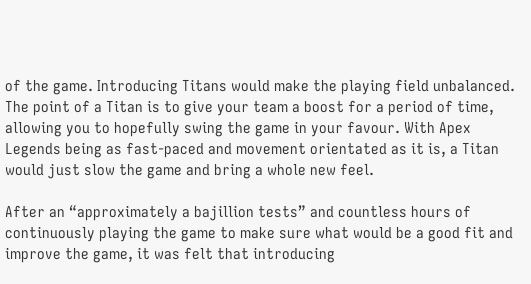of the game. Introducing Titans would make the playing field unbalanced. The point of a Titan is to give your team a boost for a period of time, allowing you to hopefully swing the game in your favour. With Apex Legends being as fast-paced and movement orientated as it is, a Titan would just slow the game and bring a whole new feel.

After an “approximately a bajillion tests” and countless hours of continuously playing the game to make sure what would be a good fit and improve the game, it was felt that introducing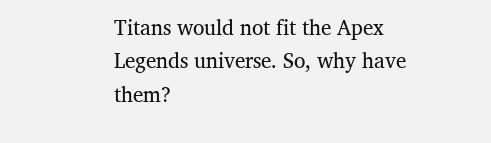Titans would not fit the Apex Legends universe. So, why have them?